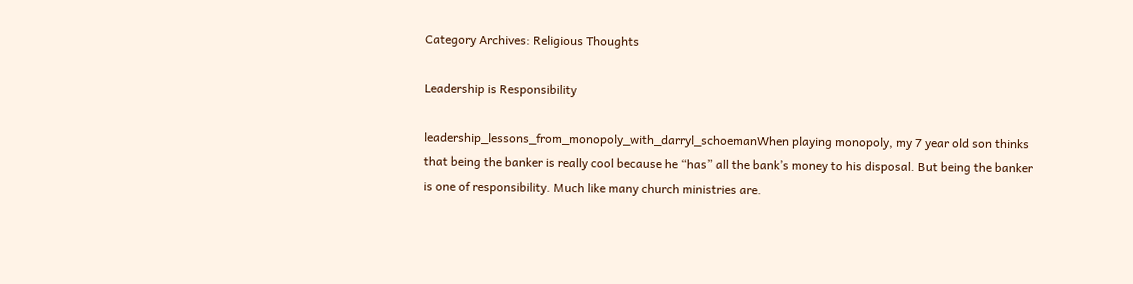Category Archives: Religious Thoughts

Leadership is Responsibility

leadership_lessons_from_monopoly_with_darryl_schoemanWhen playing monopoly, my 7 year old son thinks that being the banker is really cool because he “has” all the bank’s money to his disposal. But being the banker is one of responsibility. Much like many church ministries are.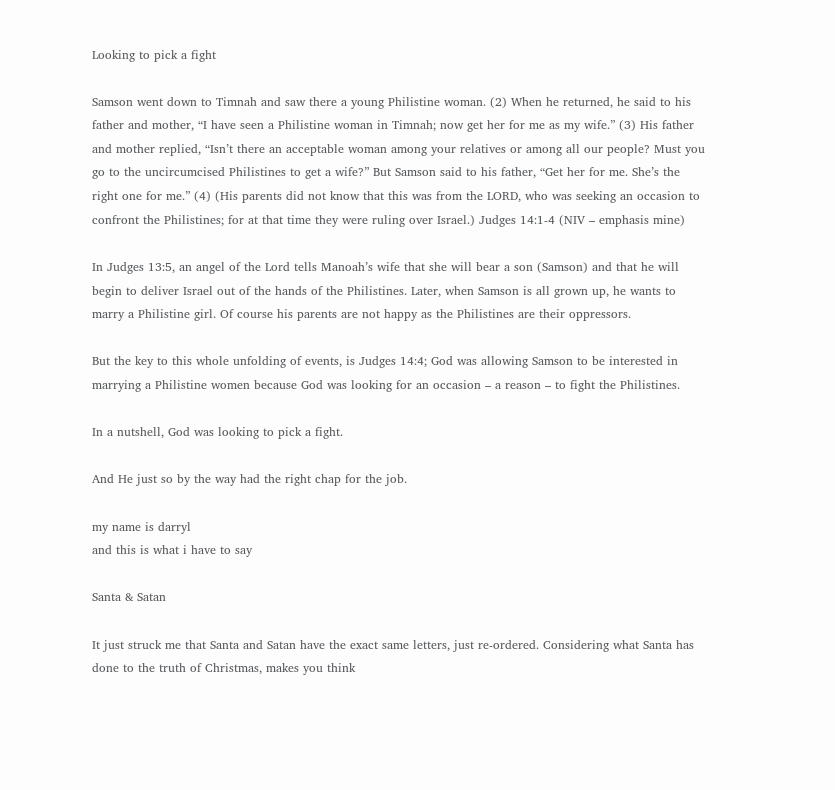Looking to pick a fight

Samson went down to Timnah and saw there a young Philistine woman. (2) When he returned, he said to his father and mother, “I have seen a Philistine woman in Timnah; now get her for me as my wife.” (3) His father and mother replied, “Isn’t there an acceptable woman among your relatives or among all our people? Must you go to the uncircumcised Philistines to get a wife?” But Samson said to his father, “Get her for me. She’s the right one for me.” (4) (His parents did not know that this was from the LORD, who was seeking an occasion to confront the Philistines; for at that time they were ruling over Israel.) Judges 14:1-4 (NIV – emphasis mine)

In Judges 13:5, an angel of the Lord tells Manoah’s wife that she will bear a son (Samson) and that he will begin to deliver Israel out of the hands of the Philistines. Later, when Samson is all grown up, he wants to marry a Philistine girl. Of course his parents are not happy as the Philistines are their oppressors.

But the key to this whole unfolding of events, is Judges 14:4; God was allowing Samson to be interested in marrying a Philistine women because God was looking for an occasion – a reason – to fight the Philistines.

In a nutshell, God was looking to pick a fight.

And He just so by the way had the right chap for the job.

my name is darryl
and this is what i have to say

Santa & Satan

It just struck me that Santa and Satan have the exact same letters, just re-ordered. Considering what Santa has done to the truth of Christmas, makes you think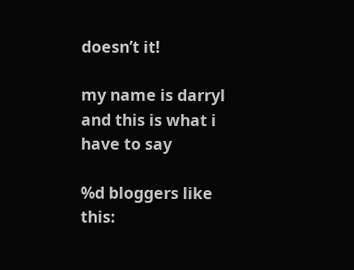doesn’t it!

my name is darryl
and this is what i have to say

%d bloggers like this: